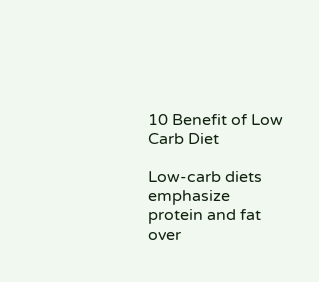10 Benefit of Low Carb Diet

Low-carb diets emphasize protein and fat over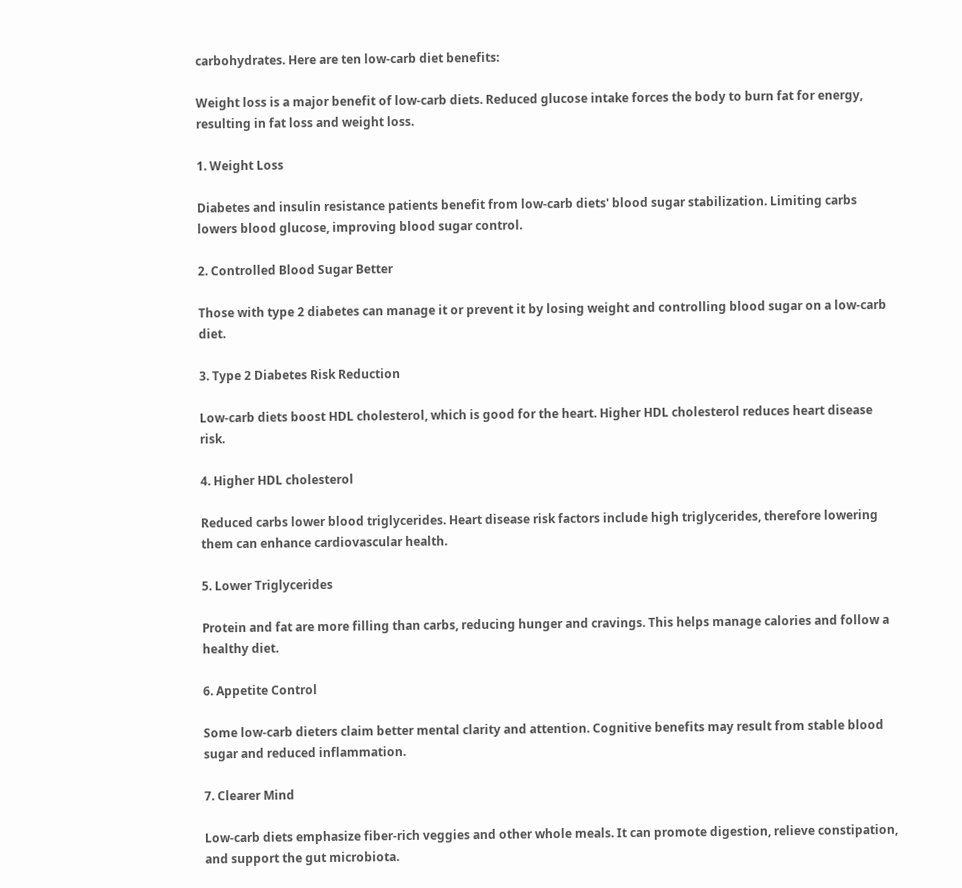carbohydrates. Here are ten low-carb diet benefits:

Weight loss is a major benefit of low-carb diets. Reduced glucose intake forces the body to burn fat for energy, resulting in fat loss and weight loss.

1. Weight Loss

Diabetes and insulin resistance patients benefit from low-carb diets' blood sugar stabilization. Limiting carbs lowers blood glucose, improving blood sugar control.

2. Controlled Blood Sugar Better

Those with type 2 diabetes can manage it or prevent it by losing weight and controlling blood sugar on a low-carb diet.

3. Type 2 Diabetes Risk Reduction

Low-carb diets boost HDL cholesterol, which is good for the heart. Higher HDL cholesterol reduces heart disease risk.

4. Higher HDL cholesterol

Reduced carbs lower blood triglycerides. Heart disease risk factors include high triglycerides, therefore lowering them can enhance cardiovascular health.

5. Lower Triglycerides

Protein and fat are more filling than carbs, reducing hunger and cravings. This helps manage calories and follow a healthy diet.

6. Appetite Control

Some low-carb dieters claim better mental clarity and attention. Cognitive benefits may result from stable blood sugar and reduced inflammation.

7. Clearer Mind

Low-carb diets emphasize fiber-rich veggies and other whole meals. It can promote digestion, relieve constipation, and support the gut microbiota.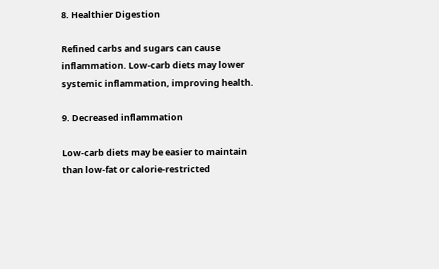8. Healthier Digestion

Refined carbs and sugars can cause inflammation. Low-carb diets may lower systemic inflammation, improving health.

9. Decreased inflammation

Low-carb diets may be easier to maintain than low-fat or calorie-restricted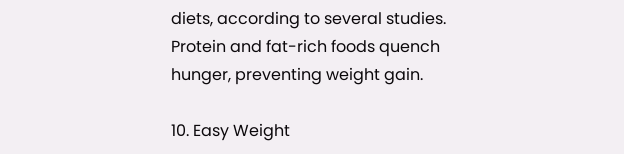diets, according to several studies. Protein and fat-rich foods quench hunger, preventing weight gain.

10. Easy Weight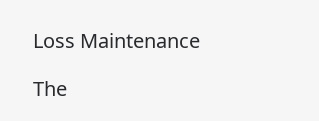Loss Maintenance

The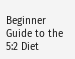Beginner Guide to the 5:2 Diet